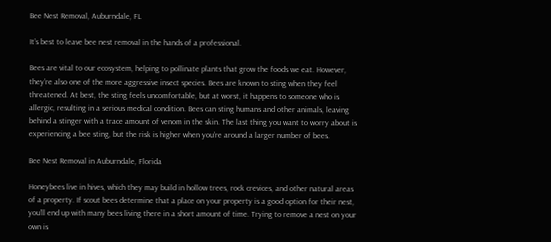Bee Nest Removal, Auburndale, FL

It’s best to leave bee nest removal in the hands of a professional.

Bees are vital to our ecosystem, helping to pollinate plants that grow the foods we eat. However, they’re also one of the more aggressive insect species. Bees are known to sting when they feel threatened. At best, the sting feels uncomfortable, but at worst, it happens to someone who is allergic, resulting in a serious medical condition. Bees can sting humans and other animals, leaving behind a stinger with a trace amount of venom in the skin. The last thing you want to worry about is experiencing a bee sting, but the risk is higher when you’re around a larger number of bees.

Bee Nest Removal in Auburndale, Florida

Honeybees live in hives, which they may build in hollow trees, rock crevices, and other natural areas of a property. If scout bees determine that a place on your property is a good option for their nest, you’ll end up with many bees living there in a short amount of time. Trying to remove a nest on your own is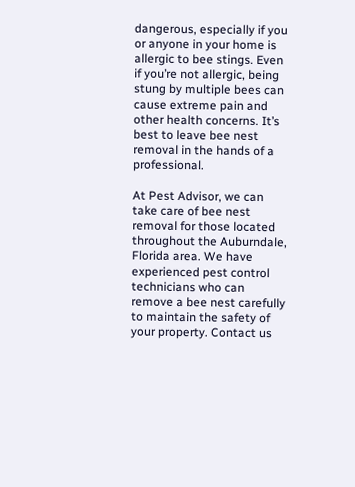dangerous, especially if you or anyone in your home is allergic to bee stings. Even if you’re not allergic, being stung by multiple bees can cause extreme pain and other health concerns. It’s best to leave bee nest removal in the hands of a professional.

At Pest Advisor, we can take care of bee nest removal for those located throughout the Auburndale, Florida area. We have experienced pest control technicians who can remove a bee nest carefully to maintain the safety of your property. Contact us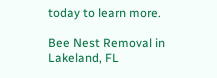today to learn more.

Bee Nest Removal in Lakeland, FL